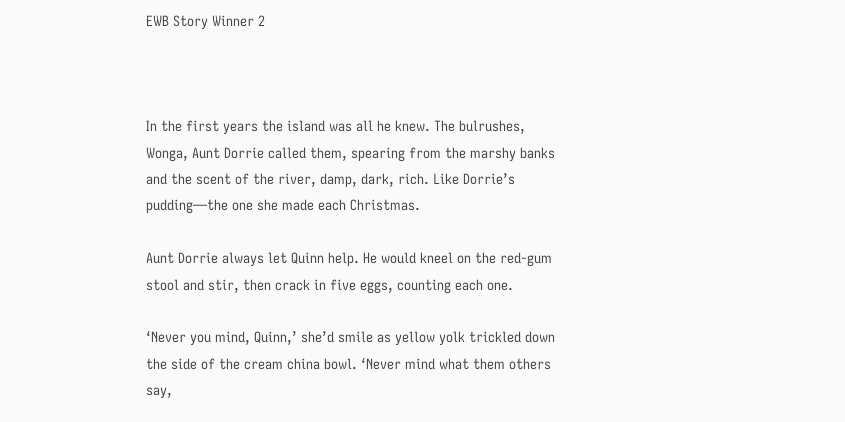EWB Story Winner 2



In the first years the island was all he knew. The bulrushes, Wonga, Aunt Dorrie called them, spearing from the marshy banks and the scent of the river, damp, dark, rich. Like Dorrie’s pudding—the one she made each Christmas.

Aunt Dorrie always let Quinn help. He would kneel on the red-gum stool and stir, then crack in five eggs, counting each one.

‘Never you mind, Quinn,’ she’d smile as yellow yolk trickled down the side of the cream china bowl. ‘Never mind what them others say,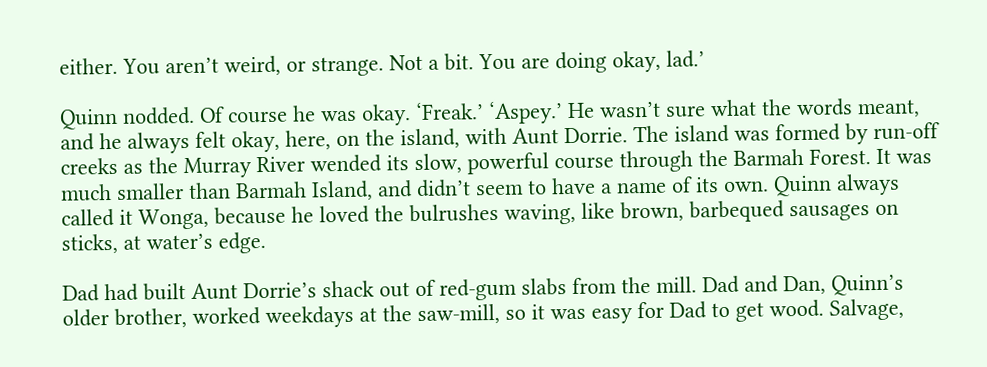either. You aren’t weird, or strange. Not a bit. You are doing okay, lad.’

Quinn nodded. Of course he was okay. ‘Freak.’ ‘Aspey.’ He wasn’t sure what the words meant, and he always felt okay, here, on the island, with Aunt Dorrie. The island was formed by run-off creeks as the Murray River wended its slow, powerful course through the Barmah Forest. It was much smaller than Barmah Island, and didn’t seem to have a name of its own. Quinn always called it Wonga, because he loved the bulrushes waving, like brown, barbequed sausages on sticks, at water’s edge.

Dad had built Aunt Dorrie’s shack out of red-gum slabs from the mill. Dad and Dan, Quinn’s older brother, worked weekdays at the saw-mill, so it was easy for Dad to get wood. Salvage,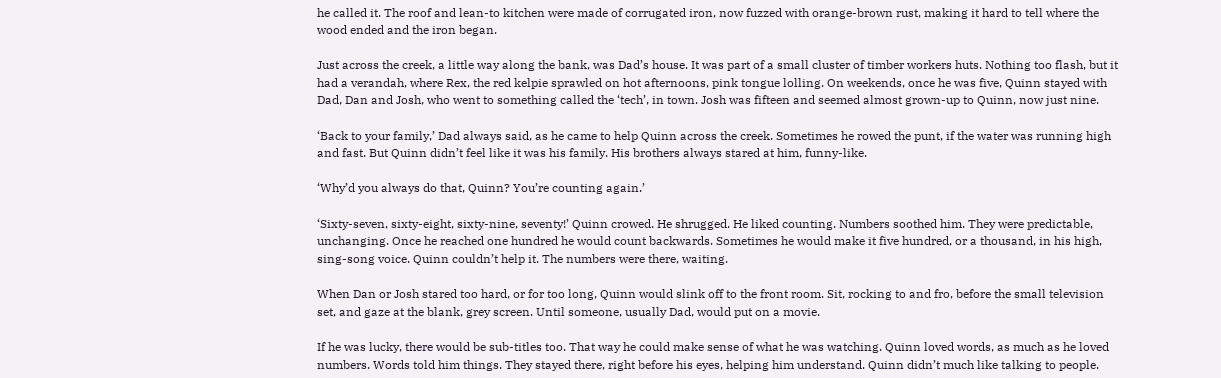he called it. The roof and lean-to kitchen were made of corrugated iron, now fuzzed with orange-brown rust, making it hard to tell where the wood ended and the iron began.

Just across the creek, a little way along the bank, was Dad’s house. It was part of a small cluster of timber workers huts. Nothing too flash, but it had a verandah, where Rex, the red kelpie sprawled on hot afternoons, pink tongue lolling. On weekends, once he was five, Quinn stayed with Dad, Dan and Josh, who went to something called the ‘tech’, in town. Josh was fifteen and seemed almost grown-up to Quinn, now just nine.

‘Back to your family,’ Dad always said, as he came to help Quinn across the creek. Sometimes he rowed the punt, if the water was running high and fast. But Quinn didn’t feel like it was his family. His brothers always stared at him, funny-like.

‘Why’d you always do that, Quinn? You’re counting again.’

‘Sixty-seven, sixty-eight, sixty-nine, seventy!’ Quinn crowed. He shrugged. He liked counting. Numbers soothed him. They were predictable, unchanging. Once he reached one hundred he would count backwards. Sometimes he would make it five hundred, or a thousand, in his high, sing-song voice. Quinn couldn’t help it. The numbers were there, waiting.

When Dan or Josh stared too hard, or for too long, Quinn would slink off to the front room. Sit, rocking to and fro, before the small television set, and gaze at the blank, grey screen. Until someone, usually Dad, would put on a movie.

If he was lucky, there would be sub-titles too. That way he could make sense of what he was watching. Quinn loved words, as much as he loved numbers. Words told him things. They stayed there, right before his eyes, helping him understand. Quinn didn’t much like talking to people.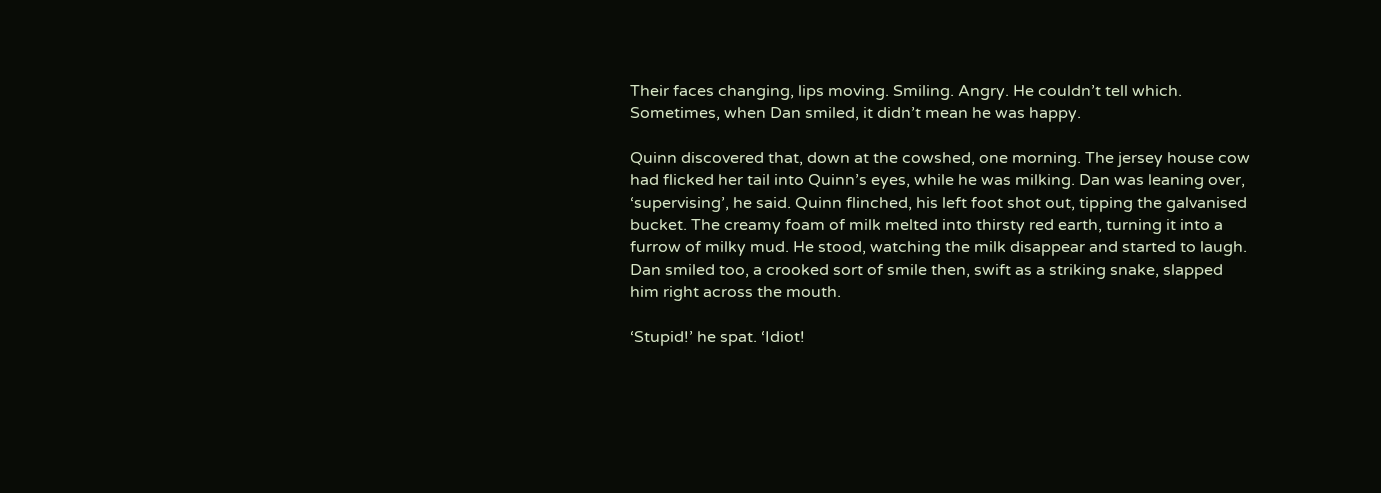Their faces changing, lips moving. Smiling. Angry. He couldn’t tell which. Sometimes, when Dan smiled, it didn’t mean he was happy.

Quinn discovered that, down at the cowshed, one morning. The jersey house cow had flicked her tail into Quinn’s eyes, while he was milking. Dan was leaning over, ‘supervising’, he said. Quinn flinched, his left foot shot out, tipping the galvanised bucket. The creamy foam of milk melted into thirsty red earth, turning it into a furrow of milky mud. He stood, watching the milk disappear and started to laugh. Dan smiled too, a crooked sort of smile then, swift as a striking snake, slapped him right across the mouth.

‘Stupid!’ he spat. ‘Idiot!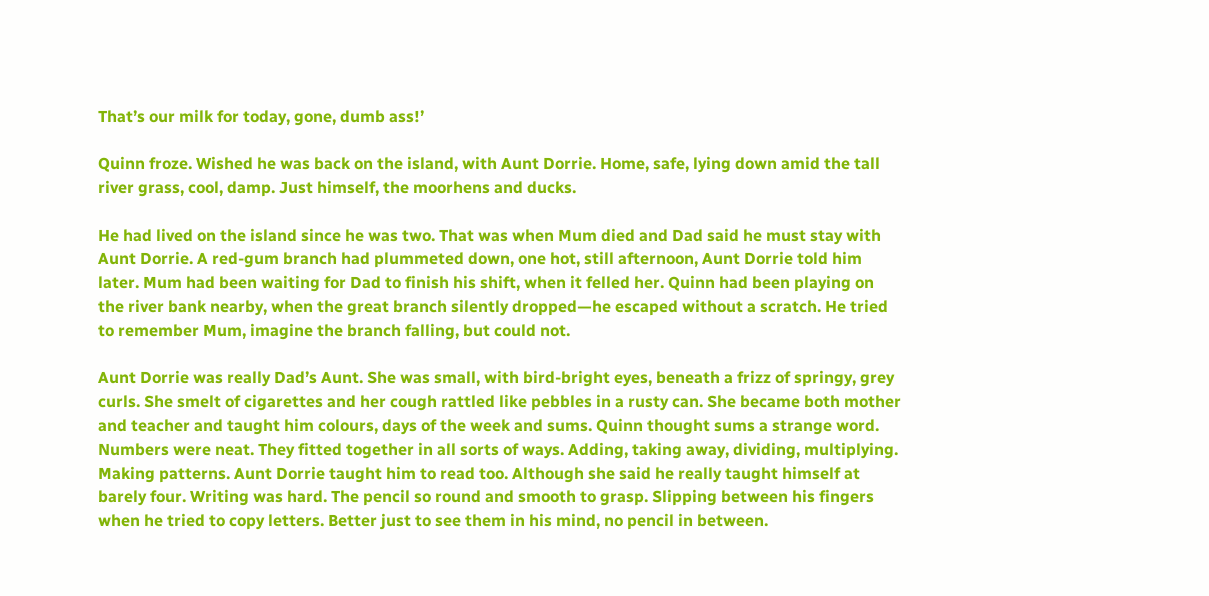That’s our milk for today, gone, dumb ass!’

Quinn froze. Wished he was back on the island, with Aunt Dorrie. Home, safe, lying down amid the tall river grass, cool, damp. Just himself, the moorhens and ducks.

He had lived on the island since he was two. That was when Mum died and Dad said he must stay with Aunt Dorrie. A red-gum branch had plummeted down, one hot, still afternoon, Aunt Dorrie told him later. Mum had been waiting for Dad to finish his shift, when it felled her. Quinn had been playing on the river bank nearby, when the great branch silently dropped—he escaped without a scratch. He tried to remember Mum, imagine the branch falling, but could not.

Aunt Dorrie was really Dad’s Aunt. She was small, with bird-bright eyes, beneath a frizz of springy, grey curls. She smelt of cigarettes and her cough rattled like pebbles in a rusty can. She became both mother and teacher and taught him colours, days of the week and sums. Quinn thought sums a strange word. Numbers were neat. They fitted together in all sorts of ways. Adding, taking away, dividing, multiplying. Making patterns. Aunt Dorrie taught him to read too. Although she said he really taught himself at barely four. Writing was hard. The pencil so round and smooth to grasp. Slipping between his fingers when he tried to copy letters. Better just to see them in his mind, no pencil in between.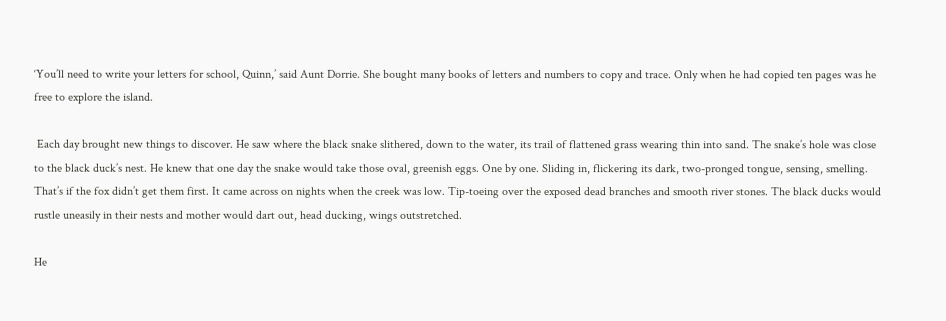‘You’ll need to write your letters for school, Quinn,’ said Aunt Dorrie. She bought many books of letters and numbers to copy and trace. Only when he had copied ten pages was he free to explore the island.

 Each day brought new things to discover. He saw where the black snake slithered, down to the water, its trail of flattened grass wearing thin into sand. The snake’s hole was close to the black duck’s nest. He knew that one day the snake would take those oval, greenish eggs. One by one. Sliding in, flickering its dark, two-pronged tongue, sensing, smelling. That’s if the fox didn’t get them first. It came across on nights when the creek was low. Tip-toeing over the exposed dead branches and smooth river stones. The black ducks would rustle uneasily in their nests and mother would dart out, head ducking, wings outstretched.

He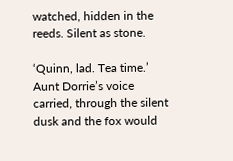watched, hidden in the reeds. Silent as stone.

‘Quinn, lad. Tea time.’ Aunt Dorrie’s voice carried, through the silent dusk and the fox would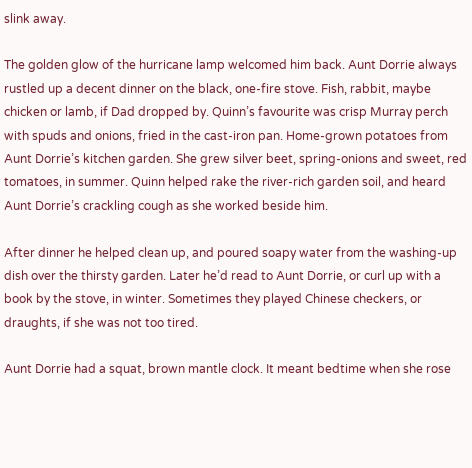slink away.

The golden glow of the hurricane lamp welcomed him back. Aunt Dorrie always rustled up a decent dinner on the black, one-fire stove. Fish, rabbit, maybe chicken or lamb, if Dad dropped by. Quinn’s favourite was crisp Murray perch with spuds and onions, fried in the cast-iron pan. Home-grown potatoes from Aunt Dorrie’s kitchen garden. She grew silver beet, spring-onions and sweet, red tomatoes, in summer. Quinn helped rake the river-rich garden soil, and heard Aunt Dorrie’s crackling cough as she worked beside him.

After dinner he helped clean up, and poured soapy water from the washing-up dish over the thirsty garden. Later he’d read to Aunt Dorrie, or curl up with a book by the stove, in winter. Sometimes they played Chinese checkers, or draughts, if she was not too tired.

Aunt Dorrie had a squat, brown mantle clock. It meant bedtime when she rose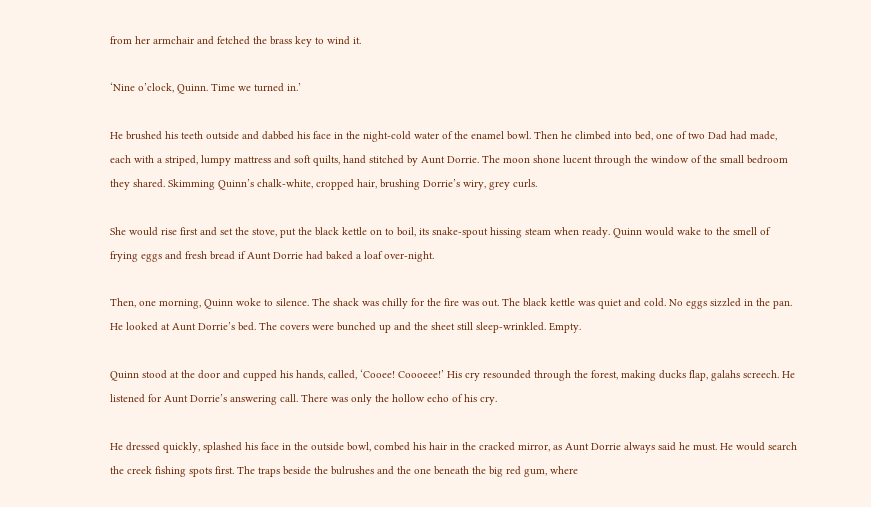from her armchair and fetched the brass key to wind it.

‘Nine o’clock, Quinn. Time we turned in.’

He brushed his teeth outside and dabbed his face in the night-cold water of the enamel bowl. Then he climbed into bed, one of two Dad had made, each with a striped, lumpy mattress and soft quilts, hand stitched by Aunt Dorrie. The moon shone lucent through the window of the small bedroom they shared. Skimming Quinn’s chalk-white, cropped hair, brushing Dorrie’s wiry, grey curls.

She would rise first and set the stove, put the black kettle on to boil, its snake-spout hissing steam when ready. Quinn would wake to the smell of frying eggs and fresh bread if Aunt Dorrie had baked a loaf over-night.

Then, one morning, Quinn woke to silence. The shack was chilly for the fire was out. The black kettle was quiet and cold. No eggs sizzled in the pan. He looked at Aunt Dorrie’s bed. The covers were bunched up and the sheet still sleep-wrinkled. Empty.

Quinn stood at the door and cupped his hands, called, ‘Cooee! Coooeee!’ His cry resounded through the forest, making ducks flap, galahs screech. He listened for Aunt Dorrie’s answering call. There was only the hollow echo of his cry.

He dressed quickly, splashed his face in the outside bowl, combed his hair in the cracked mirror, as Aunt Dorrie always said he must. He would search the creek fishing spots first. The traps beside the bulrushes and the one beneath the big red gum, where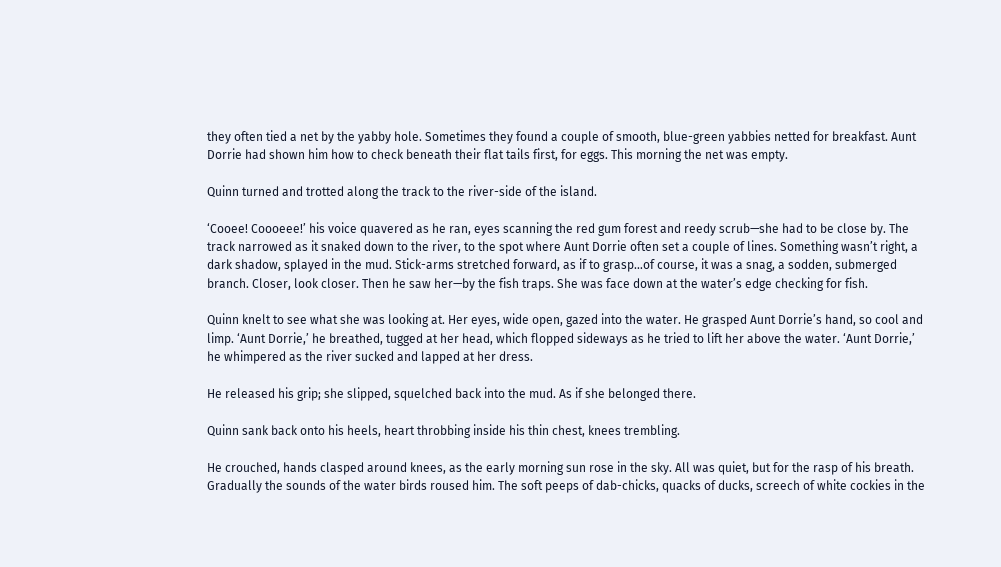they often tied a net by the yabby hole. Sometimes they found a couple of smooth, blue-green yabbies netted for breakfast. Aunt Dorrie had shown him how to check beneath their flat tails first, for eggs. This morning the net was empty.

Quinn turned and trotted along the track to the river-side of the island.

‘Cooee! Coooeee!’ his voice quavered as he ran, eyes scanning the red gum forest and reedy scrub—she had to be close by. The track narrowed as it snaked down to the river, to the spot where Aunt Dorrie often set a couple of lines. Something wasn’t right, a dark shadow, splayed in the mud. Stick-arms stretched forward, as if to grasp…of course, it was a snag, a sodden, submerged branch. Closer, look closer. Then he saw her—by the fish traps. She was face down at the water’s edge checking for fish.

Quinn knelt to see what she was looking at. Her eyes, wide open, gazed into the water. He grasped Aunt Dorrie’s hand, so cool and limp. ‘Aunt Dorrie,’ he breathed, tugged at her head, which flopped sideways as he tried to lift her above the water. ‘Aunt Dorrie,’ he whimpered as the river sucked and lapped at her dress.

He released his grip; she slipped, squelched back into the mud. As if she belonged there.

Quinn sank back onto his heels, heart throbbing inside his thin chest, knees trembling.

He crouched, hands clasped around knees, as the early morning sun rose in the sky. All was quiet, but for the rasp of his breath. Gradually the sounds of the water birds roused him. The soft peeps of dab-chicks, quacks of ducks, screech of white cockies in the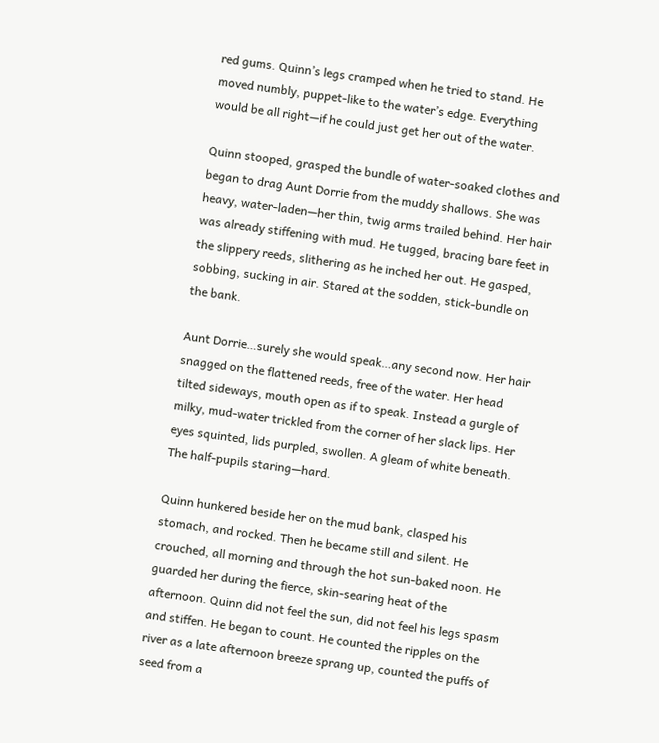red gums. Quinn’s legs cramped when he tried to stand. He moved numbly, puppet-like to the water’s edge. Everything would be all right—if he could just get her out of the water.

Quinn stooped, grasped the bundle of water-soaked clothes and began to drag Aunt Dorrie from the muddy shallows. She was heavy, water-laden—her thin, twig arms trailed behind. Her hair was already stiffening with mud. He tugged, bracing bare feet in the slippery reeds, slithering as he inched her out. He gasped, sobbing, sucking in air. Stared at the sodden, stick-bundle on the bank.

Aunt Dorrie…surely she would speak…any second now. Her hair snagged on the flattened reeds, free of the water. Her head tilted sideways, mouth open as if to speak. Instead a gurgle of milky, mud-water trickled from the corner of her slack lips. Her eyes squinted, lids purpled, swollen. A gleam of white beneath. The half-pupils staring—hard.

Quinn hunkered beside her on the mud bank, clasped his stomach, and rocked. Then he became still and silent. He crouched, all morning and through the hot sun-baked noon. He guarded her during the fierce, skin-searing heat of the afternoon. Quinn did not feel the sun, did not feel his legs spasm and stiffen. He began to count. He counted the ripples on the river as a late afternoon breeze sprang up, counted the puffs of seed from a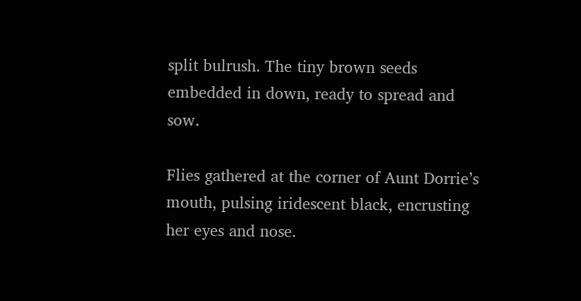split bulrush. The tiny brown seeds embedded in down, ready to spread and sow.

Flies gathered at the corner of Aunt Dorrie’s mouth, pulsing iridescent black, encrusting her eyes and nose.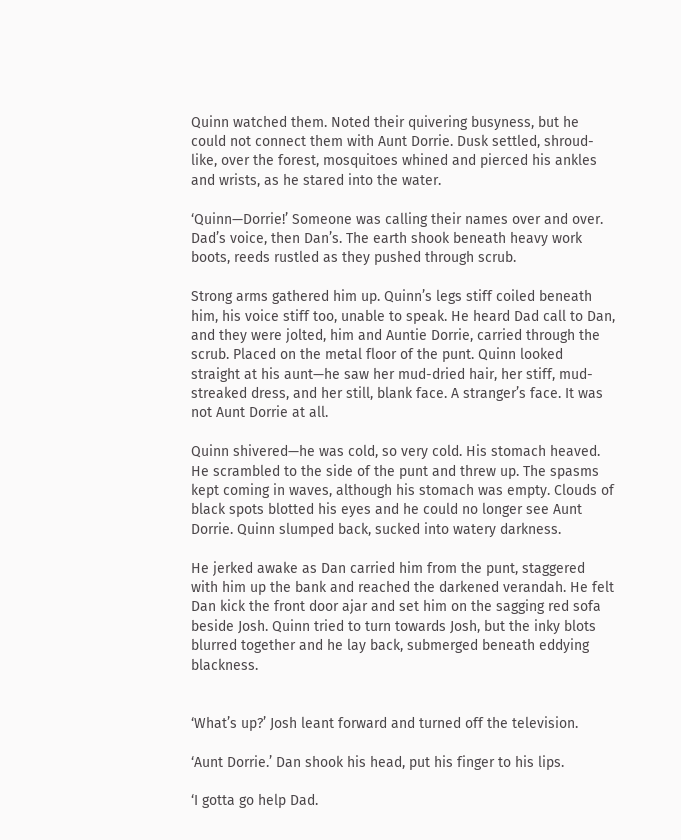Quinn watched them. Noted their quivering busyness, but he could not connect them with Aunt Dorrie. Dusk settled, shroud-like, over the forest, mosquitoes whined and pierced his ankles and wrists, as he stared into the water.

‘Quinn—Dorrie!’ Someone was calling their names over and over. Dad’s voice, then Dan’s. The earth shook beneath heavy work boots, reeds rustled as they pushed through scrub.

Strong arms gathered him up. Quinn’s legs stiff coiled beneath him, his voice stiff too, unable to speak. He heard Dad call to Dan, and they were jolted, him and Auntie Dorrie, carried through the scrub. Placed on the metal floor of the punt. Quinn looked straight at his aunt—he saw her mud-dried hair, her stiff, mud-streaked dress, and her still, blank face. A stranger’s face. It was not Aunt Dorrie at all.

Quinn shivered—he was cold, so very cold. His stomach heaved. He scrambled to the side of the punt and threw up. The spasms kept coming in waves, although his stomach was empty. Clouds of black spots blotted his eyes and he could no longer see Aunt Dorrie. Quinn slumped back, sucked into watery darkness.

He jerked awake as Dan carried him from the punt, staggered with him up the bank and reached the darkened verandah. He felt Dan kick the front door ajar and set him on the sagging red sofa beside Josh. Quinn tried to turn towards Josh, but the inky blots blurred together and he lay back, submerged beneath eddying blackness.


‘What’s up?’ Josh leant forward and turned off the television.

‘Aunt Dorrie.’ Dan shook his head, put his finger to his lips.

‘I gotta go help Dad.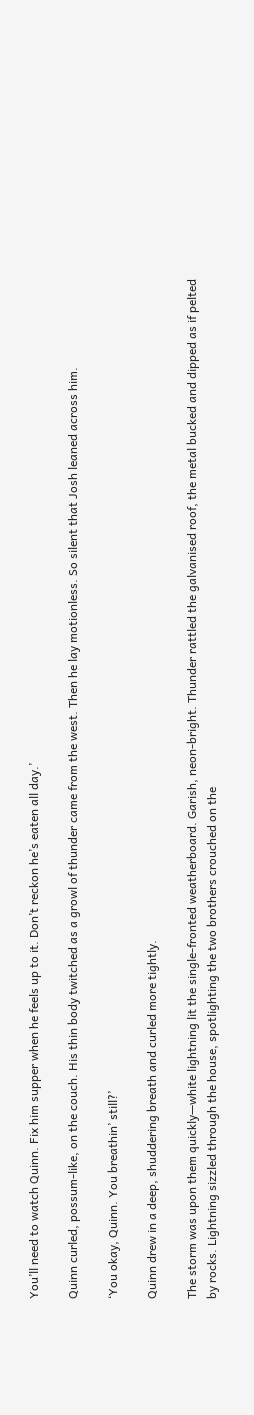You’ll need to watch Quinn. Fix him supper when he feels up to it. Don’t reckon he’s eaten all day.’

Quinn curled, possum-like, on the couch. His thin body twitched as a growl of thunder came from the west. Then he lay motionless. So silent that Josh leaned across him.

‘You okay, Quinn. You breathin’ still?’

Quinn drew in a deep, shuddering breath and curled more tightly.

The storm was upon them quickly—white lightning lit the single-fronted weatherboard. Garish, neon-bright. Thunder rattled the galvanised roof, the metal bucked and dipped as if pelted by rocks. Lightning sizzled through the house, spotlighting the two brothers crouched on the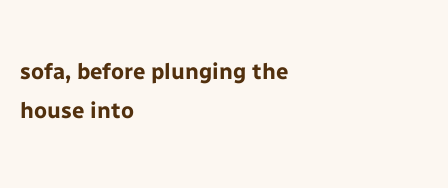sofa, before plunging the house into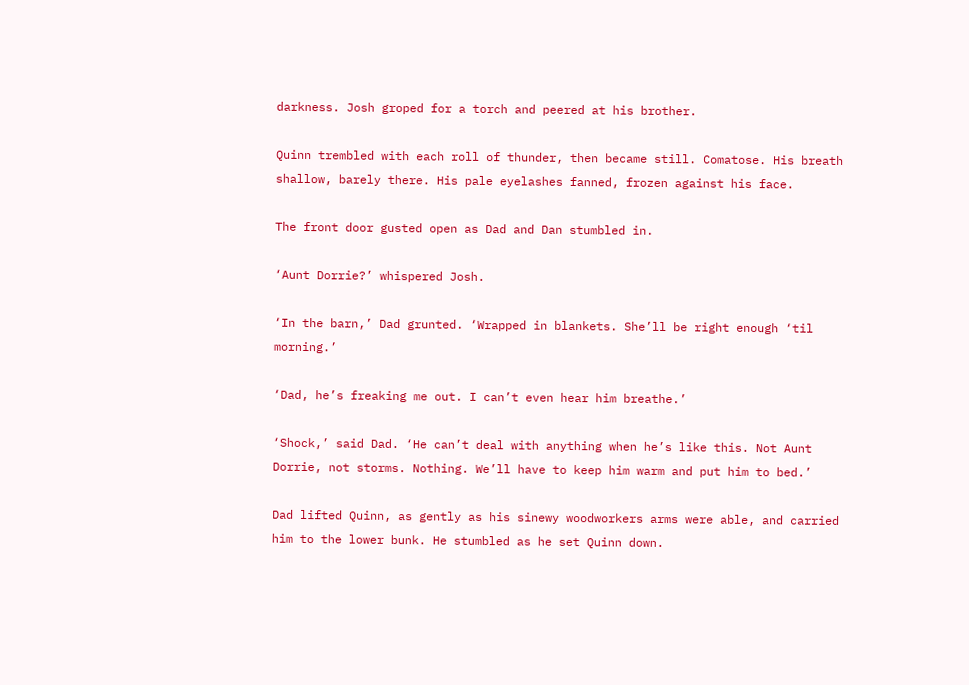darkness. Josh groped for a torch and peered at his brother.

Quinn trembled with each roll of thunder, then became still. Comatose. His breath shallow, barely there. His pale eyelashes fanned, frozen against his face.

The front door gusted open as Dad and Dan stumbled in.

‘Aunt Dorrie?’ whispered Josh.

‘In the barn,’ Dad grunted. ‘Wrapped in blankets. She’ll be right enough ‘til morning.’

‘Dad, he’s freaking me out. I can’t even hear him breathe.’

‘Shock,’ said Dad. ‘He can’t deal with anything when he’s like this. Not Aunt Dorrie, not storms. Nothing. We’ll have to keep him warm and put him to bed.’

Dad lifted Quinn, as gently as his sinewy woodworkers arms were able, and carried him to the lower bunk. He stumbled as he set Quinn down.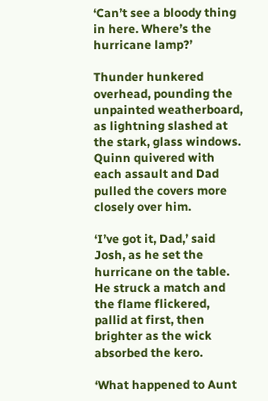‘Can’t see a bloody thing in here. Where’s the hurricane lamp?’

Thunder hunkered overhead, pounding the unpainted weatherboard, as lightning slashed at the stark, glass windows. Quinn quivered with each assault and Dad pulled the covers more closely over him.

‘I’ve got it, Dad,’ said Josh, as he set the hurricane on the table. He struck a match and the flame flickered, pallid at first, then brighter as the wick absorbed the kero.

‘What happened to Aunt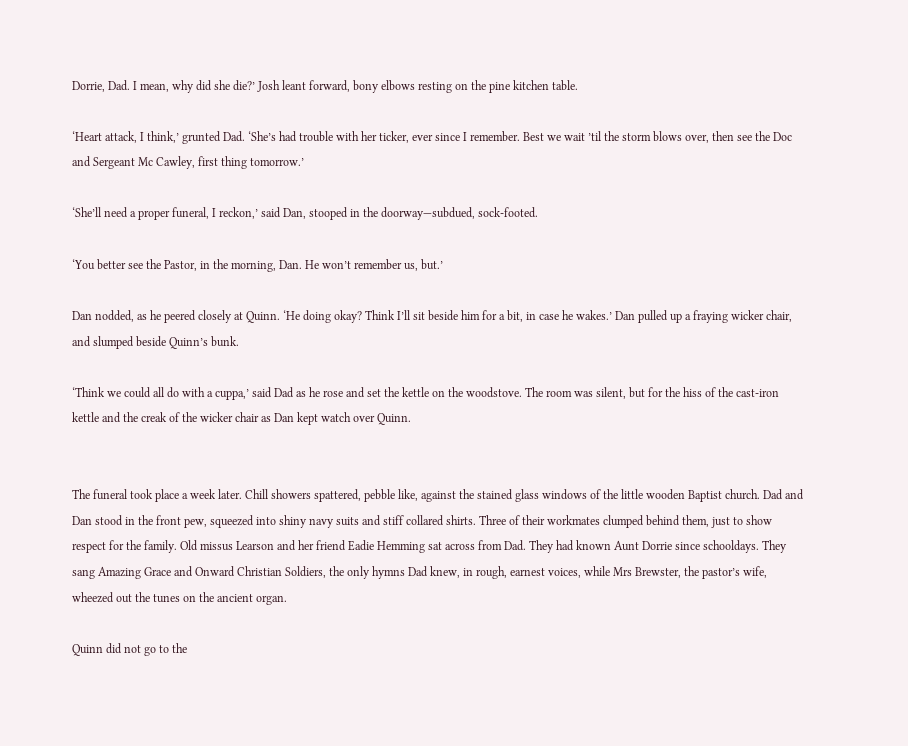Dorrie, Dad. I mean, why did she die?’ Josh leant forward, bony elbows resting on the pine kitchen table.

‘Heart attack, I think,’ grunted Dad. ‘She’s had trouble with her ticker, ever since I remember. Best we wait ’til the storm blows over, then see the Doc and Sergeant Mc Cawley, first thing tomorrow.’

‘She’ll need a proper funeral, I reckon,’ said Dan, stooped in the doorway—subdued, sock-footed.

‘You better see the Pastor, in the morning, Dan. He won’t remember us, but.’

Dan nodded, as he peered closely at Quinn. ‘He doing okay? Think I’ll sit beside him for a bit, in case he wakes.’ Dan pulled up a fraying wicker chair, and slumped beside Quinn’s bunk.

‘Think we could all do with a cuppa,’ said Dad as he rose and set the kettle on the woodstove. The room was silent, but for the hiss of the cast-iron kettle and the creak of the wicker chair as Dan kept watch over Quinn.


The funeral took place a week later. Chill showers spattered, pebble like, against the stained glass windows of the little wooden Baptist church. Dad and Dan stood in the front pew, squeezed into shiny navy suits and stiff collared shirts. Three of their workmates clumped behind them, just to show respect for the family. Old missus Learson and her friend Eadie Hemming sat across from Dad. They had known Aunt Dorrie since schooldays. They sang Amazing Grace and Onward Christian Soldiers, the only hymns Dad knew, in rough, earnest voices, while Mrs Brewster, the pastor’s wife, wheezed out the tunes on the ancient organ.

Quinn did not go to the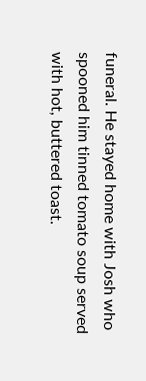funeral. He stayed home with Josh who spooned him tinned tomato soup served with hot, buttered toast.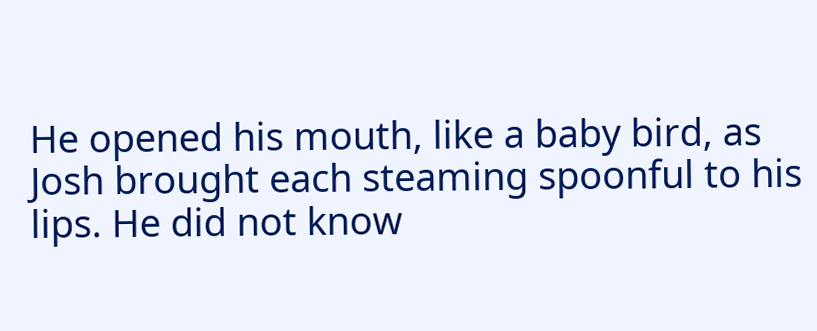He opened his mouth, like a baby bird, as Josh brought each steaming spoonful to his lips. He did not know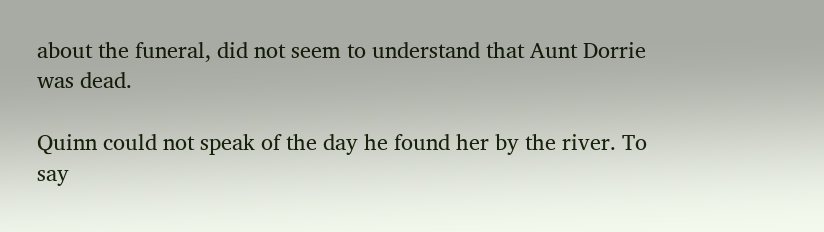about the funeral, did not seem to understand that Aunt Dorrie was dead.

Quinn could not speak of the day he found her by the river. To say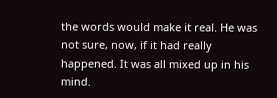the words would make it real. He was not sure, now, if it had really happened. It was all mixed up in his mind.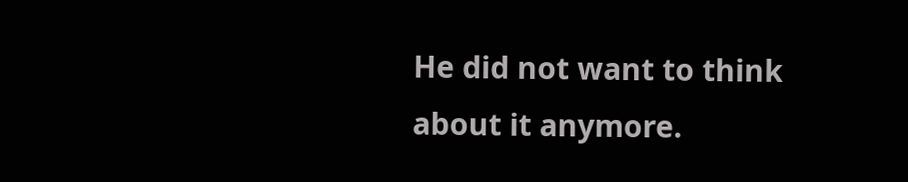He did not want to think about it anymore.